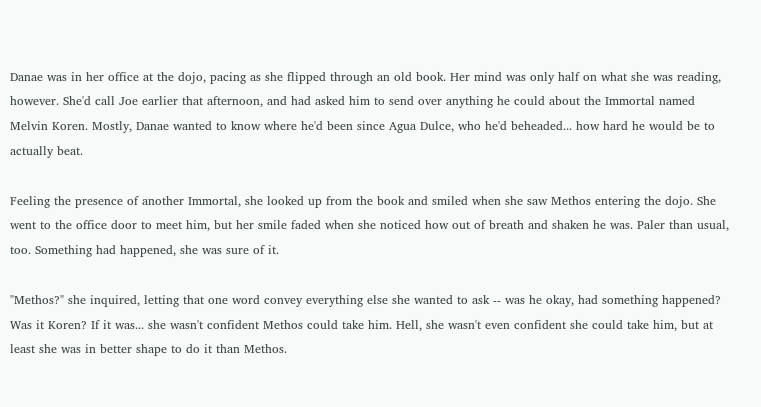Danae was in her office at the dojo, pacing as she flipped through an old book. Her mind was only half on what she was reading, however. She'd call Joe earlier that afternoon, and had asked him to send over anything he could about the Immortal named Melvin Koren. Mostly, Danae wanted to know where he'd been since Agua Dulce, who he'd beheaded... how hard he would be to actually beat.

Feeling the presence of another Immortal, she looked up from the book and smiled when she saw Methos entering the dojo. She went to the office door to meet him, but her smile faded when she noticed how out of breath and shaken he was. Paler than usual, too. Something had happened, she was sure of it.

"Methos?" she inquired, letting that one word convey everything else she wanted to ask -- was he okay, had something happened? Was it Koren? If it was... she wasn't confident Methos could take him. Hell, she wasn't even confident she could take him, but at least she was in better shape to do it than Methos.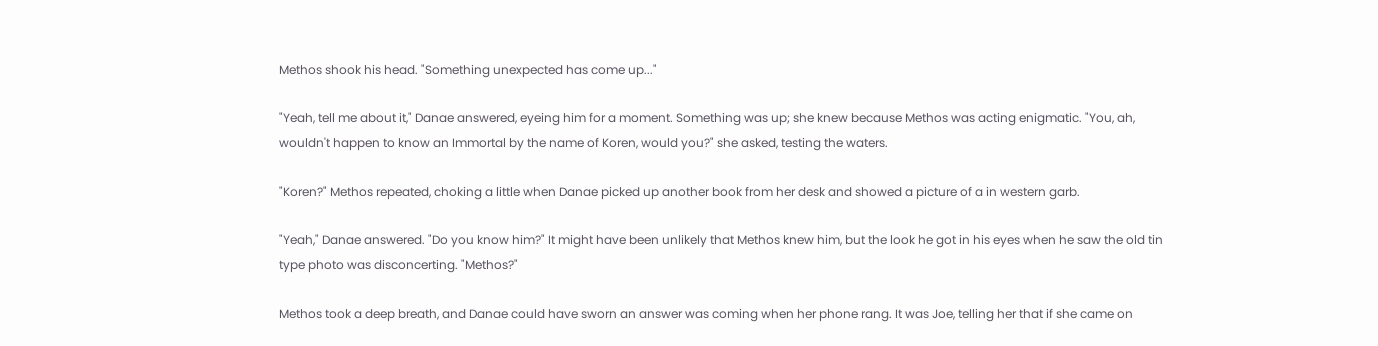Methos shook his head. "Something unexpected has come up..."

"Yeah, tell me about it," Danae answered, eyeing him for a moment. Something was up; she knew because Methos was acting enigmatic. "You, ah, wouldn't happen to know an Immortal by the name of Koren, would you?" she asked, testing the waters.

"Koren?" Methos repeated, choking a little when Danae picked up another book from her desk and showed a picture of a in western garb.

"Yeah," Danae answered. "Do you know him?" It might have been unlikely that Methos knew him, but the look he got in his eyes when he saw the old tin type photo was disconcerting. "Methos?"

Methos took a deep breath, and Danae could have sworn an answer was coming when her phone rang. It was Joe, telling her that if she came on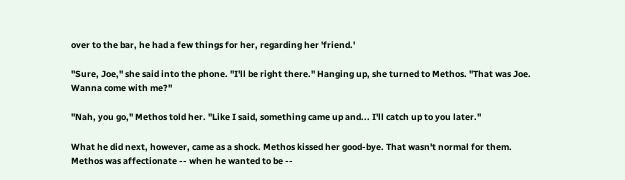over to the bar, he had a few things for her, regarding her 'friend.'

"Sure, Joe," she said into the phone. "I'll be right there." Hanging up, she turned to Methos. "That was Joe. Wanna come with me?"

"Nah, you go," Methos told her. "Like I said, something came up and... I'll catch up to you later."

What he did next, however, came as a shock. Methos kissed her good-bye. That wasn't normal for them. Methos was affectionate -- when he wanted to be --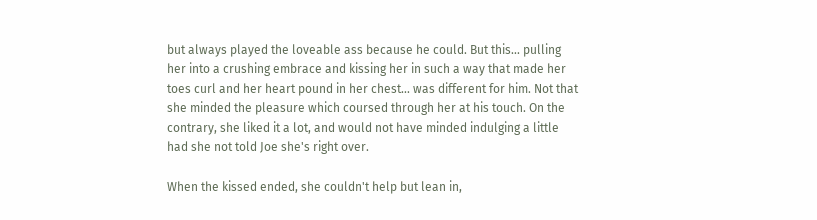but always played the loveable ass because he could. But this... pulling her into a crushing embrace and kissing her in such a way that made her toes curl and her heart pound in her chest... was different for him. Not that she minded the pleasure which coursed through her at his touch. On the contrary, she liked it a lot, and would not have minded indulging a little had she not told Joe she's right over.

When the kissed ended, she couldn't help but lean in,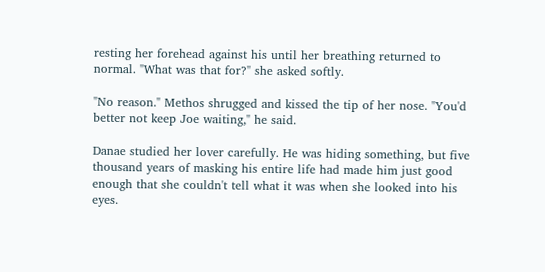resting her forehead against his until her breathing returned to normal. "What was that for?" she asked softly.

"No reason." Methos shrugged and kissed the tip of her nose. "You'd better not keep Joe waiting," he said.

Danae studied her lover carefully. He was hiding something, but five thousand years of masking his entire life had made him just good enough that she couldn't tell what it was when she looked into his eyes.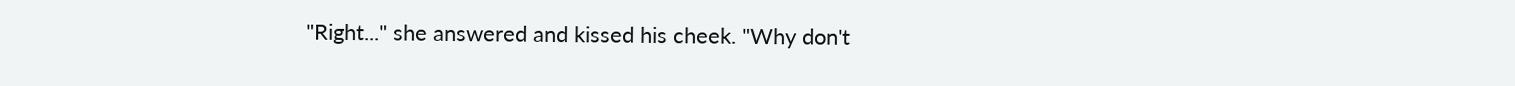"Right..." she answered and kissed his cheek. "Why don't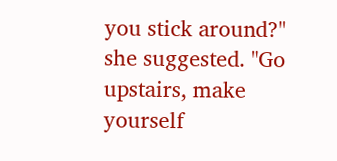you stick around?" she suggested. "Go upstairs, make yourself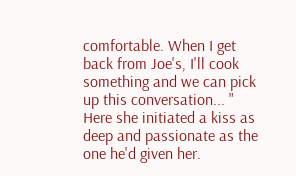comfortable. When I get back from Joe's, I'll cook something and we can pick up this conversation... " Here she initiated a kiss as deep and passionate as the one he'd given her.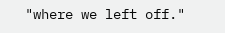"where we left off."